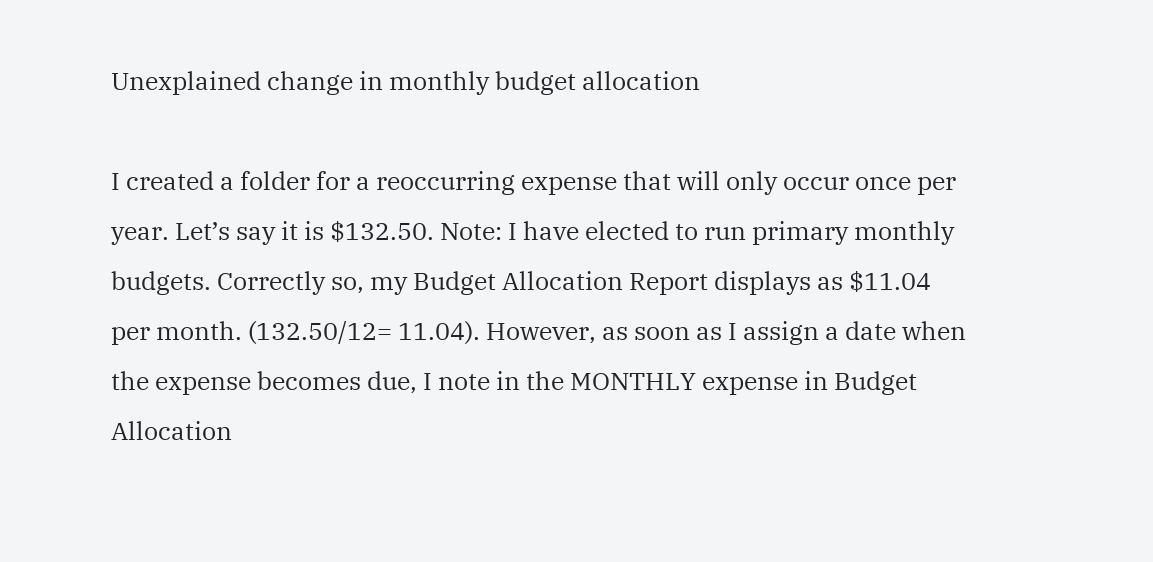Unexplained change in monthly budget allocation

I created a folder for a reoccurring expense that will only occur once per year. Let’s say it is $132.50. Note: I have elected to run primary monthly budgets. Correctly so, my Budget Allocation Report displays as $11.04 per month. (132.50/12= 11.04). However, as soon as I assign a date when the expense becomes due, I note in the MONTHLY expense in Budget Allocation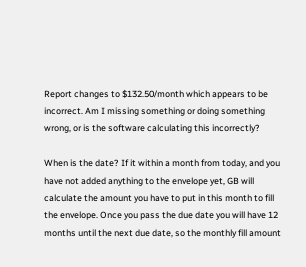Report changes to $132.50/month which appears to be incorrect. Am I missing something or doing something wrong, or is the software calculating this incorrectly?

When is the date? If it within a month from today, and you have not added anything to the envelope yet, GB will calculate the amount you have to put in this month to fill the envelope. Once you pass the due date you will have 12 months until the next due date, so the monthly fill amount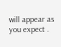will appear as you expect .